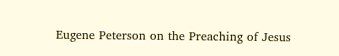Eugene Peterson on the Preaching of Jesus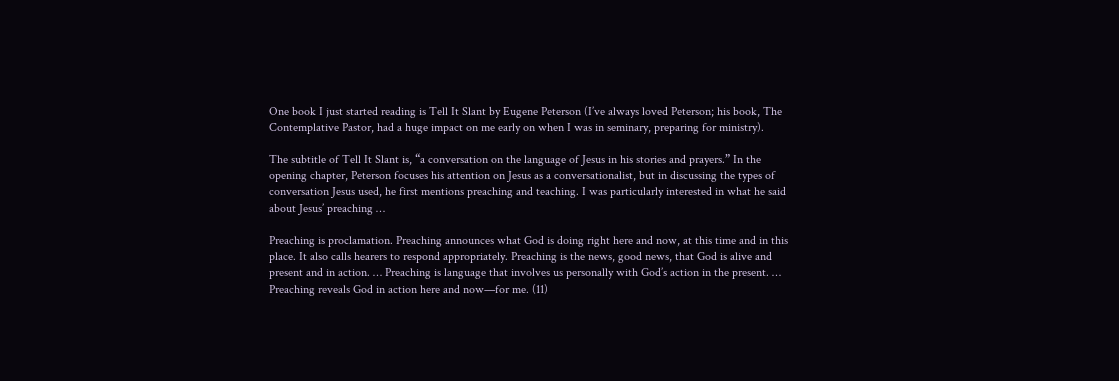One book I just started reading is Tell It Slant by Eugene Peterson (I’ve always loved Peterson; his book, The Contemplative Pastor, had a huge impact on me early on when I was in seminary, preparing for ministry).

The subtitle of Tell It Slant is, “a conversation on the language of Jesus in his stories and prayers.” In the opening chapter, Peterson focuses his attention on Jesus as a conversationalist, but in discussing the types of conversation Jesus used, he first mentions preaching and teaching. I was particularly interested in what he said about Jesus’ preaching …

Preaching is proclamation. Preaching announces what God is doing right here and now, at this time and in this place. It also calls hearers to respond appropriately. Preaching is the news, good news, that God is alive and present and in action. … Preaching is language that involves us personally with God’s action in the present. … Preaching reveals God in action here and now—for me. (11)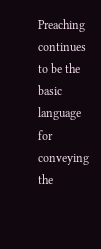Preaching continues to be the basic language for conveying the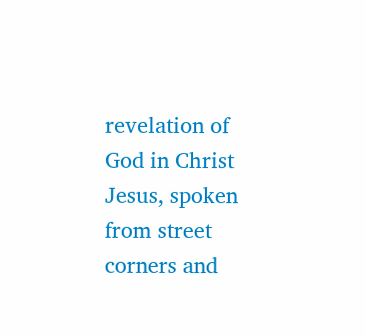revelation of God in Christ Jesus, spoken from street corners and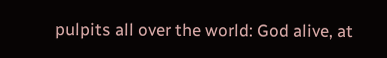pulpits all over the world: God alive, at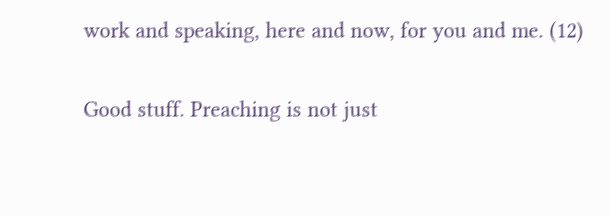work and speaking, here and now, for you and me. (12)

Good stuff. Preaching is not just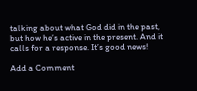talking about what God did in the past, but how he’s active in the present. And it calls for a response. It’s good news!

Add a Comment